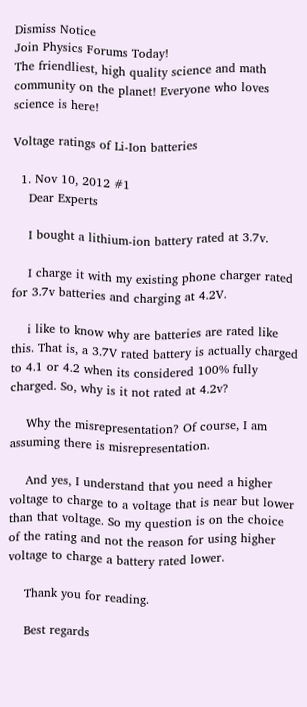Dismiss Notice
Join Physics Forums Today!
The friendliest, high quality science and math community on the planet! Everyone who loves science is here!

Voltage ratings of Li-Ion batteries

  1. Nov 10, 2012 #1
    Dear Experts

    I bought a lithium-ion battery rated at 3.7v.

    I charge it with my existing phone charger rated for 3.7v batteries and charging at 4.2V.

    i like to know why are batteries are rated like this. That is, a 3.7V rated battery is actually charged to 4.1 or 4.2 when its considered 100% fully charged. So, why is it not rated at 4.2v?

    Why the misrepresentation? Of course, I am assuming there is misrepresentation.

    And yes, I understand that you need a higher voltage to charge to a voltage that is near but lower than that voltage. So my question is on the choice of the rating and not the reason for using higher voltage to charge a battery rated lower.

    Thank you for reading.

    Best regards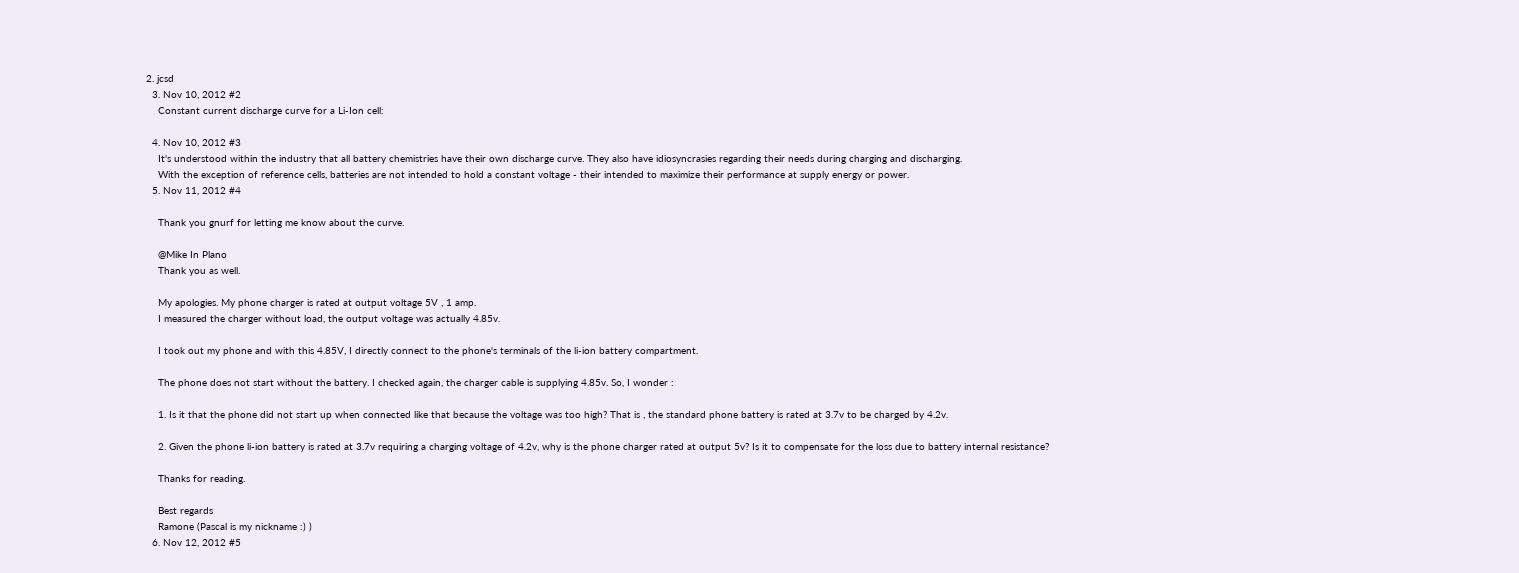2. jcsd
  3. Nov 10, 2012 #2
    Constant current discharge curve for a Li-Ion cell:

  4. Nov 10, 2012 #3
    It's understood within the industry that all battery chemistries have their own discharge curve. They also have idiosyncrasies regarding their needs during charging and discharging.
    With the exception of reference cells, batteries are not intended to hold a constant voltage - their intended to maximize their performance at supply energy or power.
  5. Nov 11, 2012 #4

    Thank you gnurf for letting me know about the curve.

    @Mike In Plano
    Thank you as well.

    My apologies. My phone charger is rated at output voltage 5V , 1 amp.
    I measured the charger without load, the output voltage was actually 4.85v.

    I took out my phone and with this 4.85V, I directly connect to the phone's terminals of the li-ion battery compartment.

    The phone does not start without the battery. I checked again, the charger cable is supplying 4.85v. So, I wonder :

    1. Is it that the phone did not start up when connected like that because the voltage was too high? That is , the standard phone battery is rated at 3.7v to be charged by 4.2v.

    2. Given the phone li-ion battery is rated at 3.7v requiring a charging voltage of 4.2v, why is the phone charger rated at output 5v? Is it to compensate for the loss due to battery internal resistance?

    Thanks for reading.

    Best regards
    Ramone (Pascal is my nickname :) )
  6. Nov 12, 2012 #5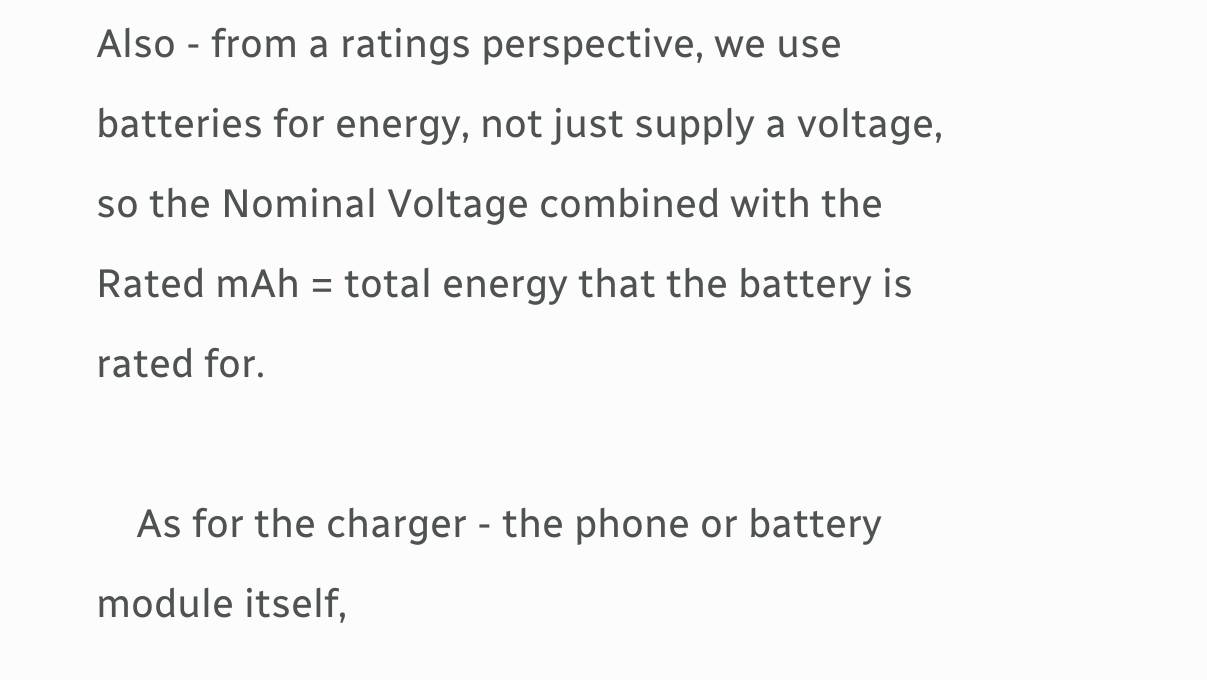Also - from a ratings perspective, we use batteries for energy, not just supply a voltage, so the Nominal Voltage combined with the Rated mAh = total energy that the battery is rated for.

    As for the charger - the phone or battery module itself,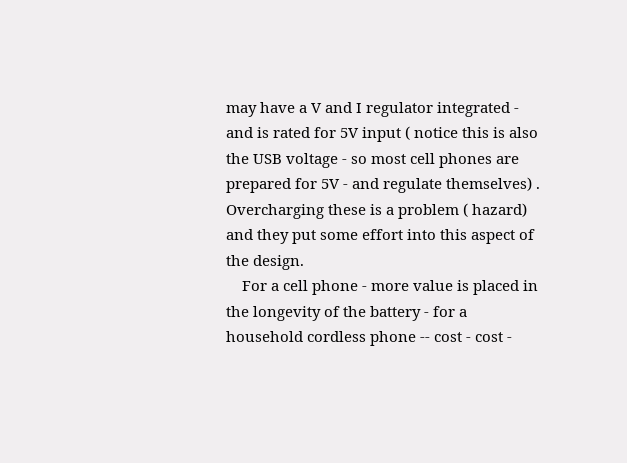may have a V and I regulator integrated - and is rated for 5V input ( notice this is also the USB voltage - so most cell phones are prepared for 5V - and regulate themselves) . Overcharging these is a problem ( hazard) and they put some effort into this aspect of the design.
    For a cell phone - more value is placed in the longevity of the battery - for a household cordless phone -- cost - cost -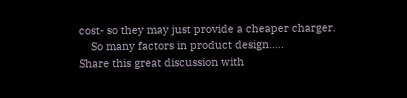cost- so they may just provide a cheaper charger.
    So many factors in product design.....
Share this great discussion with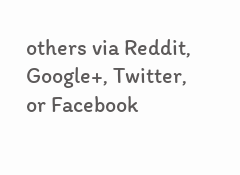others via Reddit, Google+, Twitter, or Facebook